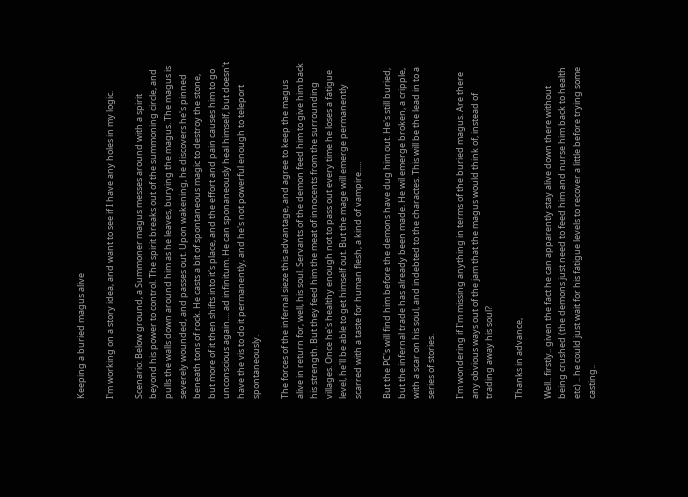Keeping a buried magus alive

I'm working on a story idea, and want to see if I have any holes in my logic.

Scenario: Below ground, a Summoner magus messes around with a spirit beyond his power to control. The spirit breaks out of the summoning circle, and pulls the walls down around him as he leaves, burying the magus. The magus is severely wounded, and passes out. Upon wakening, he discovers he's pinned beneath tons of rock. He casts a bit of spontaneous magic to destroy the stone, but more of it then shifts into it's place, and the effort and pain causes him to go unconscious again.... ad infinitum. He can sponaneously heal himself, but doesn't have the vis to do it permanently, and he's not powerful enough to teleport spontaneously.

The forces of the infernal sieze this advantage, and agree to keep the magus alive in return for, well, his soul. Servants of the demon feed him to give him back his strength. But they feed him the meat of innocents from the surrounding villages. Once he's healthy enough not to pass out every time he loses a fatigue level, he'll be able to get himself out. But the mage will emerge permanently scarred with a taste for human flesh, a kind of vampire.....

But the PC's will find him before the demons have dug him out. He's still buried, but the infernal trade has already been made. He wil emerge broken, a cripple, with a scar on his soul, and indebted to the charactes. This will be the lead in to a series of stories.

I'm wondering if I'm missing anything in terms of the buried magus. Are there any obvious ways out of the jam that the magus would think of, instead of trading away his soul?

Thanks in advance,

Well.. firstly.. given the fact he can apparently stay alive down there without being crushed (the demons just need to feed him and nurse him back to health etc) .. he could just wait for his fatigue levels to recover a little before trying some casting..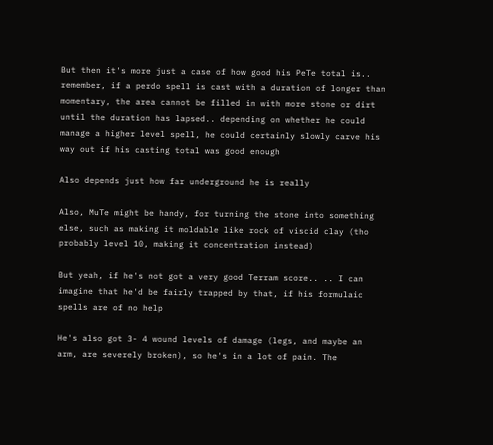But then it's more just a case of how good his PeTe total is.. remember, if a perdo spell is cast with a duration of longer than momentary, the area cannot be filled in with more stone or dirt until the duration has lapsed.. depending on whether he could manage a higher level spell, he could certainly slowly carve his way out if his casting total was good enough

Also depends just how far underground he is really

Also, MuTe might be handy, for turning the stone into something else, such as making it moldable like rock of viscid clay (tho probably level 10, making it concentration instead)

But yeah, if he's not got a very good Terram score.. .. I can imagine that he'd be fairly trapped by that, if his formulaic spells are of no help

He's also got 3- 4 wound levels of damage (legs, and maybe an arm, are severely broken), so he's in a lot of pain. The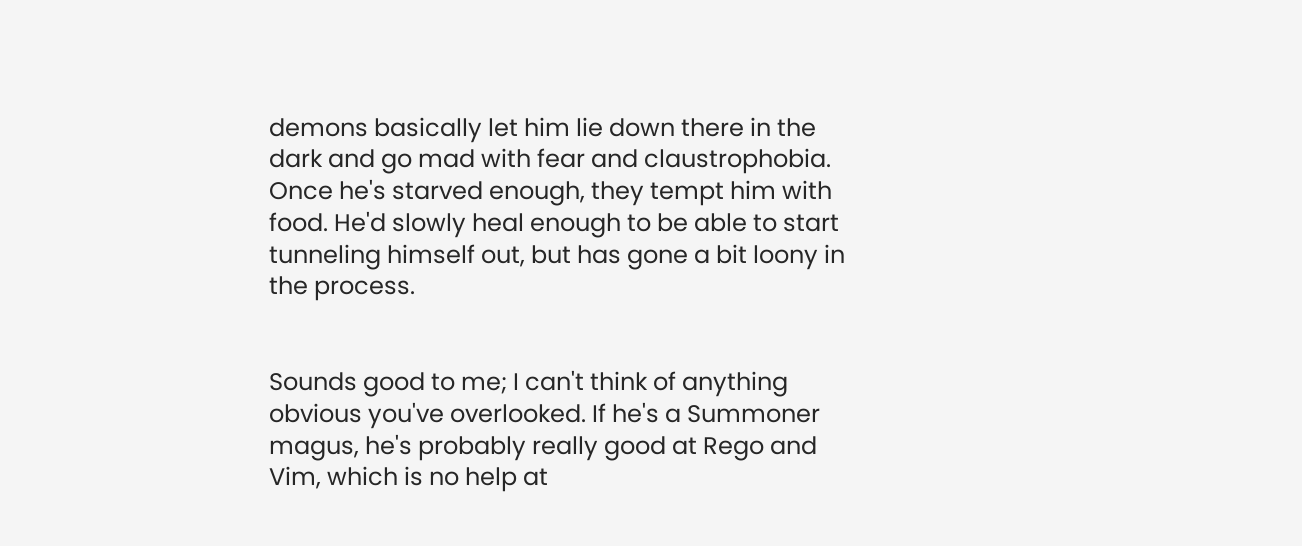demons basically let him lie down there in the dark and go mad with fear and claustrophobia. Once he's starved enough, they tempt him with food. He'd slowly heal enough to be able to start tunneling himself out, but has gone a bit loony in the process.


Sounds good to me; I can't think of anything obvious you've overlooked. If he's a Summoner magus, he's probably really good at Rego and Vim, which is no help at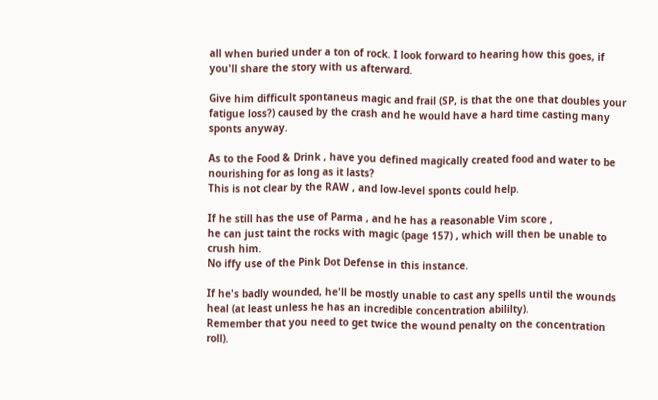all when buried under a ton of rock. I look forward to hearing how this goes, if you'll share the story with us afterward.

Give him difficult spontaneus magic and frail (SP, is that the one that doubles your fatigue loss?) caused by the crash and he would have a hard time casting many sponts anyway.

As to the Food & Drink , have you defined magically created food and water to be nourishing for as long as it lasts?
This is not clear by the RAW , and low-level sponts could help.

If he still has the use of Parma , and he has a reasonable Vim score ,
he can just taint the rocks with magic (page 157) , which will then be unable to crush him.
No iffy use of the Pink Dot Defense in this instance.

If he's badly wounded, he'll be mostly unable to cast any spells until the wounds heal (at least unless he has an incredible concentration abililty).
Remember that you need to get twice the wound penalty on the concentration roll).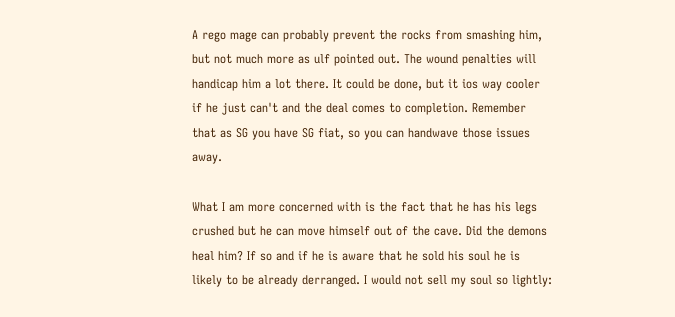A rego mage can probably prevent the rocks from smashing him, but not much more as ulf pointed out. The wound penalties will handicap him a lot there. It could be done, but it ios way cooler if he just can't and the deal comes to completion. Remember that as SG you have SG fiat, so you can handwave those issues away.

What I am more concerned with is the fact that he has his legs crushed but he can move himself out of the cave. Did the demons heal him? If so and if he is aware that he sold his soul he is likely to be already derranged. I would not sell my soul so lightly: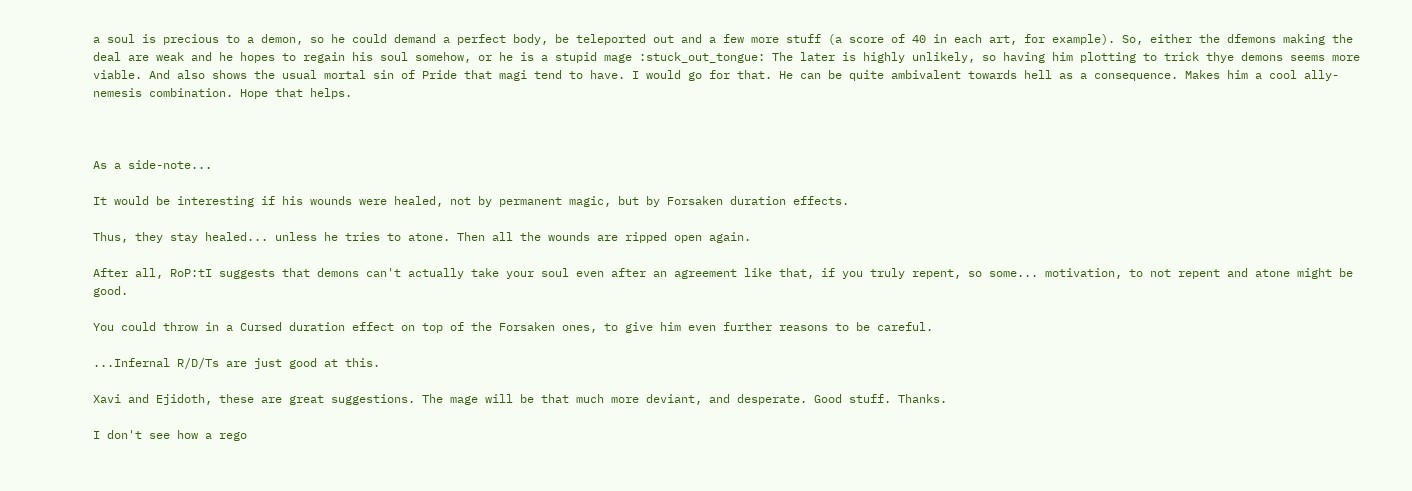a soul is precious to a demon, so he could demand a perfect body, be teleported out and a few more stuff (a score of 40 in each art, for example). So, either the dfemons making the deal are weak and he hopes to regain his soul somehow, or he is a stupid mage :stuck_out_tongue: The later is highly unlikely, so having him plotting to trick thye demons seems more viable. And also shows the usual mortal sin of Pride that magi tend to have. I would go for that. He can be quite ambivalent towards hell as a consequence. Makes him a cool ally-nemesis combination. Hope that helps.



As a side-note...

It would be interesting if his wounds were healed, not by permanent magic, but by Forsaken duration effects.

Thus, they stay healed... unless he tries to atone. Then all the wounds are ripped open again.

After all, RoP:tI suggests that demons can't actually take your soul even after an agreement like that, if you truly repent, so some... motivation, to not repent and atone might be good.

You could throw in a Cursed duration effect on top of the Forsaken ones, to give him even further reasons to be careful.

...Infernal R/D/Ts are just good at this.

Xavi and Ejidoth, these are great suggestions. The mage will be that much more deviant, and desperate. Good stuff. Thanks.

I don't see how a rego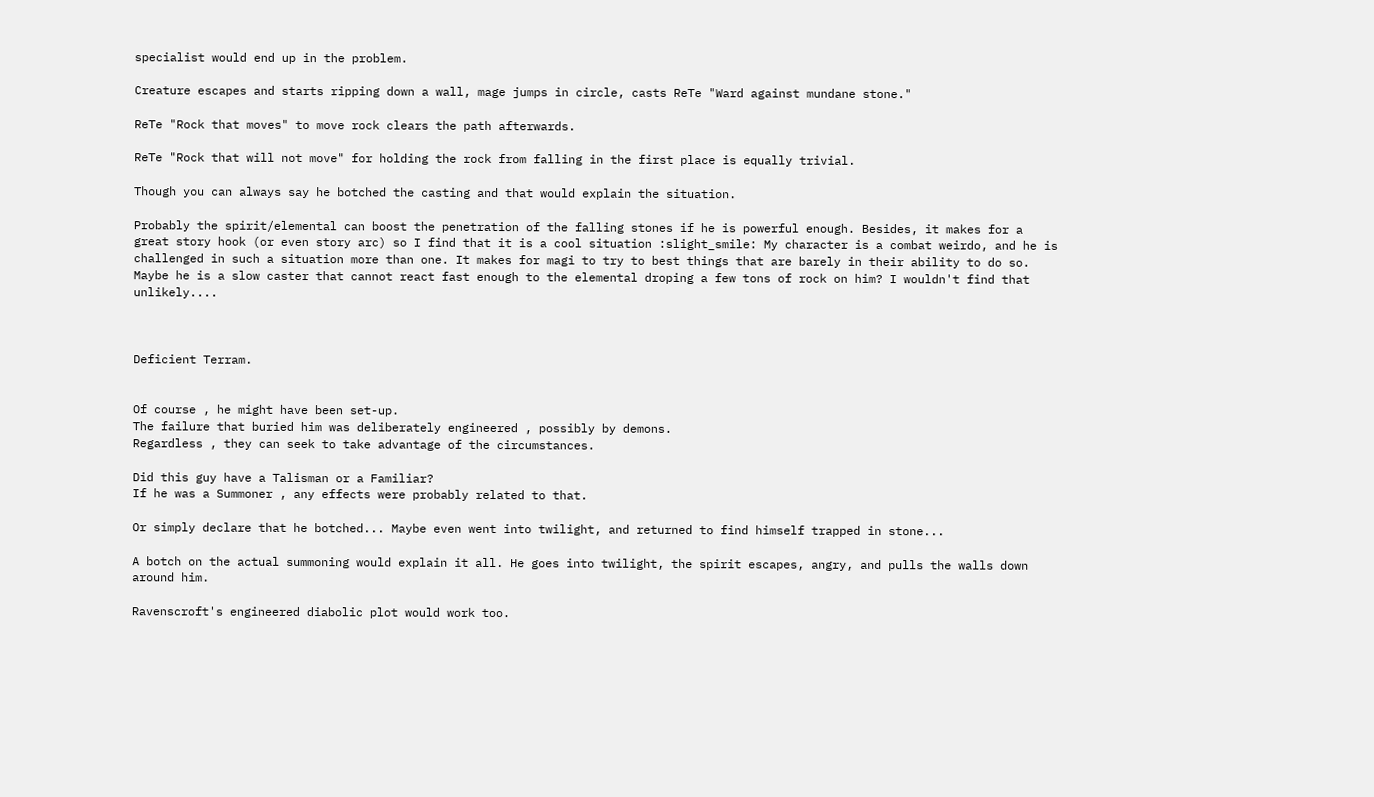specialist would end up in the problem.

Creature escapes and starts ripping down a wall, mage jumps in circle, casts ReTe "Ward against mundane stone."

ReTe "Rock that moves" to move rock clears the path afterwards.

ReTe "Rock that will not move" for holding the rock from falling in the first place is equally trivial.

Though you can always say he botched the casting and that would explain the situation.

Probably the spirit/elemental can boost the penetration of the falling stones if he is powerful enough. Besides, it makes for a great story hook (or even story arc) so I find that it is a cool situation :slight_smile: My character is a combat weirdo, and he is challenged in such a situation more than one. It makes for magi to try to best things that are barely in their ability to do so. Maybe he is a slow caster that cannot react fast enough to the elemental droping a few tons of rock on him? I wouldn't find that unlikely....



Deficient Terram.


Of course , he might have been set-up.
The failure that buried him was deliberately engineered , possibly by demons.
Regardless , they can seek to take advantage of the circumstances.

Did this guy have a Talisman or a Familiar?
If he was a Summoner , any effects were probably related to that.

Or simply declare that he botched... Maybe even went into twilight, and returned to find himself trapped in stone...

A botch on the actual summoning would explain it all. He goes into twilight, the spirit escapes, angry, and pulls the walls down around him.

Ravenscroft's engineered diabolic plot would work too.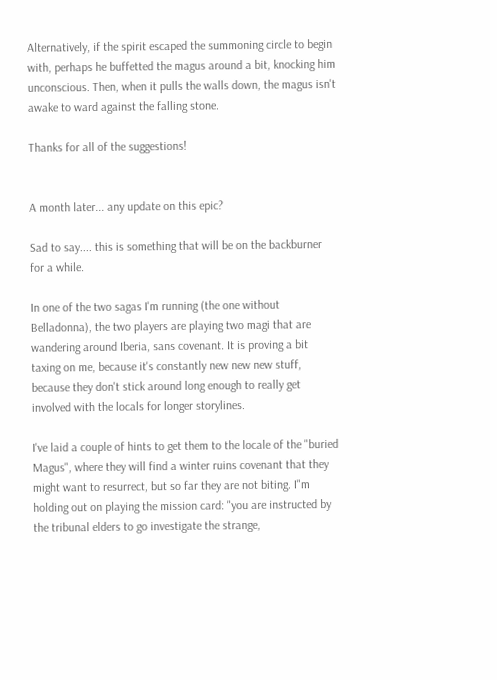Alternatively, if the spirit escaped the summoning circle to begin with, perhaps he buffetted the magus around a bit, knocking him unconscious. Then, when it pulls the walls down, the magus isn't awake to ward against the falling stone.

Thanks for all of the suggestions!


A month later... any update on this epic?

Sad to say.... this is something that will be on the backburner for a while.

In one of the two sagas I'm running (the one without Belladonna), the two players are playing two magi that are wandering around Iberia, sans covenant. It is proving a bit taxing on me, because it's constantly new new new stuff, because they don't stick around long enough to really get involved with the locals for longer storylines.

I've laid a couple of hints to get them to the locale of the "buried Magus", where they will find a winter ruins covenant that they might want to resurrect, but so far they are not biting. I"m holding out on playing the mission card: "you are instructed by the tribunal elders to go investigate the strange,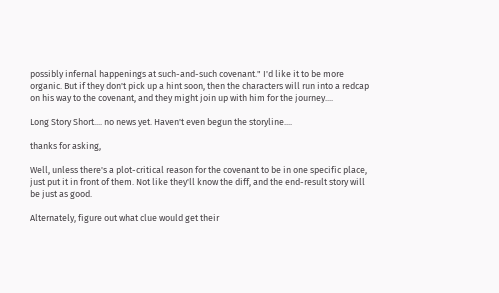possibly infernal happenings at such-and-such covenant." I'd like it to be more organic. But if they don't pick up a hint soon, then the characters will run into a redcap on his way to the covenant, and they might join up with him for the journey....

Long Story Short.... no news yet. Haven't even begun the storyline....

thanks for asking,

Well, unless there's a plot-critical reason for the covenant to be in one specific place, just put it in front of them. Not like they'll know the diff, and the end-result story will be just as good.

Alternately, figure out what clue would get their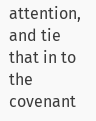attention, and tie that in to the covenant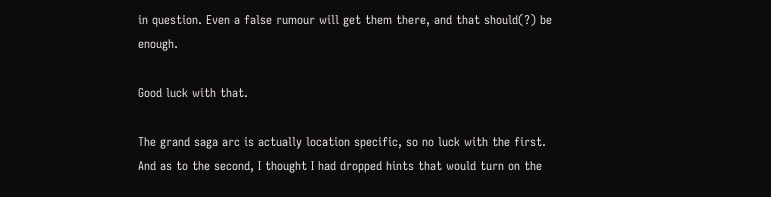in question. Even a false rumour will get them there, and that should(?) be enough.

Good luck with that.

The grand saga arc is actually location specific, so no luck with the first. And as to the second, I thought I had dropped hints that would turn on the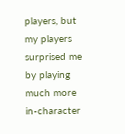players, but my players surprised me by playing much more in-character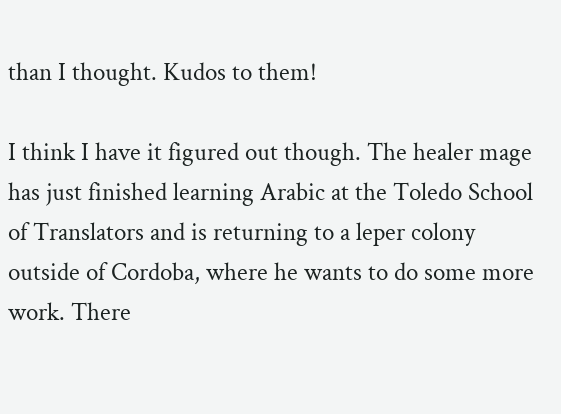than I thought. Kudos to them!

I think I have it figured out though. The healer mage has just finished learning Arabic at the Toledo School of Translators and is returning to a leper colony outside of Cordoba, where he wants to do some more work. There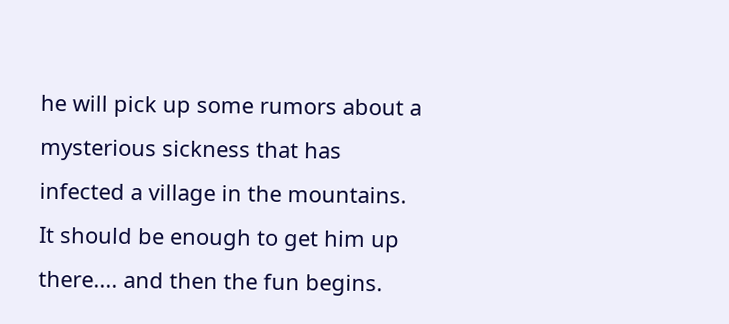he will pick up some rumors about a mysterious sickness that has infected a village in the mountains. It should be enough to get him up there.... and then the fun begins.